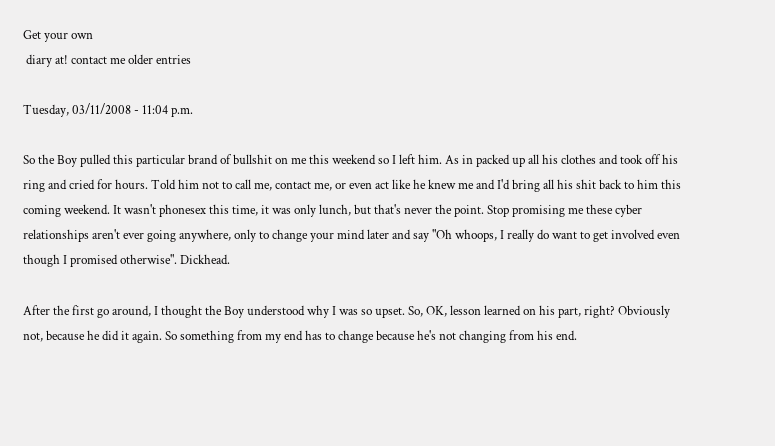Get your own
 diary at! contact me older entries

Tuesday, 03/11/2008 - 11:04 p.m.

So the Boy pulled this particular brand of bullshit on me this weekend so I left him. As in packed up all his clothes and took off his ring and cried for hours. Told him not to call me, contact me, or even act like he knew me and I'd bring all his shit back to him this coming weekend. It wasn't phonesex this time, it was only lunch, but that's never the point. Stop promising me these cyber relationships aren't ever going anywhere, only to change your mind later and say "Oh whoops, I really do want to get involved even though I promised otherwise". Dickhead.

After the first go around, I thought the Boy understood why I was so upset. So, OK, lesson learned on his part, right? Obviously not, because he did it again. So something from my end has to change because he's not changing from his end.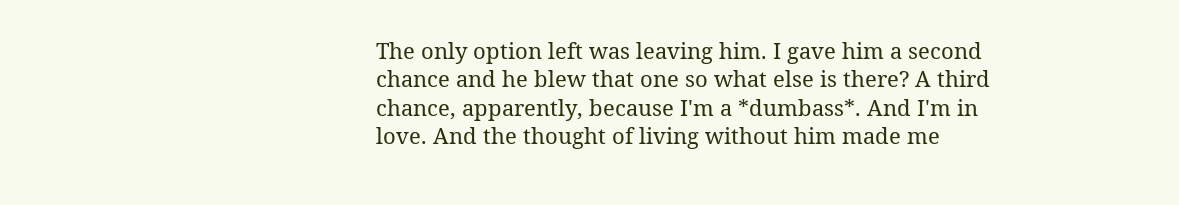The only option left was leaving him. I gave him a second chance and he blew that one so what else is there? A third chance, apparently, because I'm a *dumbass*. And I'm in love. And the thought of living without him made me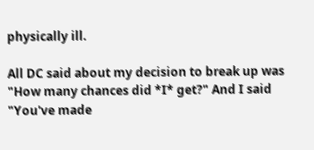physically ill.

All DC said about my decision to break up was "How many chances did *I* get?" And I said "You've made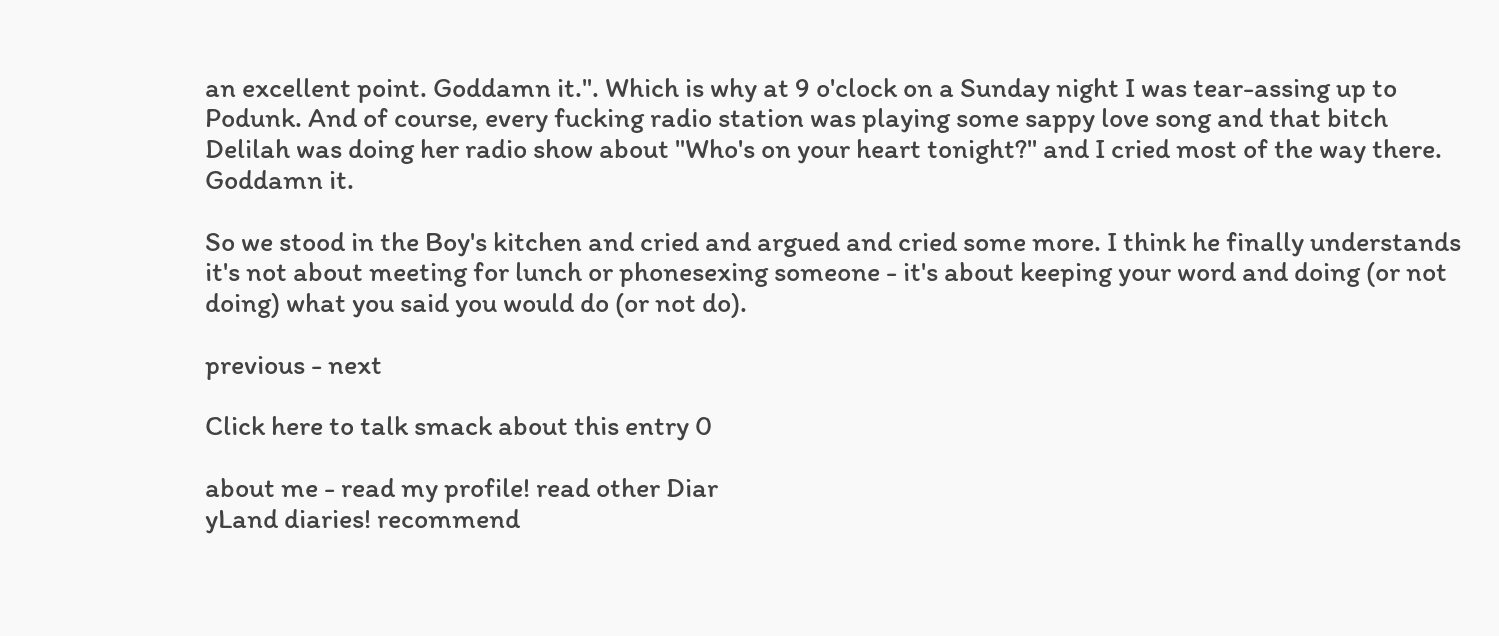an excellent point. Goddamn it.". Which is why at 9 o'clock on a Sunday night I was tear-assing up to Podunk. And of course, every fucking radio station was playing some sappy love song and that bitch Delilah was doing her radio show about "Who's on your heart tonight?" and I cried most of the way there. Goddamn it.

So we stood in the Boy's kitchen and cried and argued and cried some more. I think he finally understands it's not about meeting for lunch or phonesexing someone - it's about keeping your word and doing (or not doing) what you said you would do (or not do).

previous - next

Click here to talk smack about this entry 0

about me - read my profile! read other Diar
yLand diaries! recommend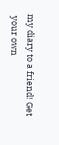my diary to a friend! Get
 your own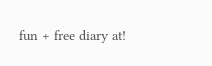fun + free diary at!